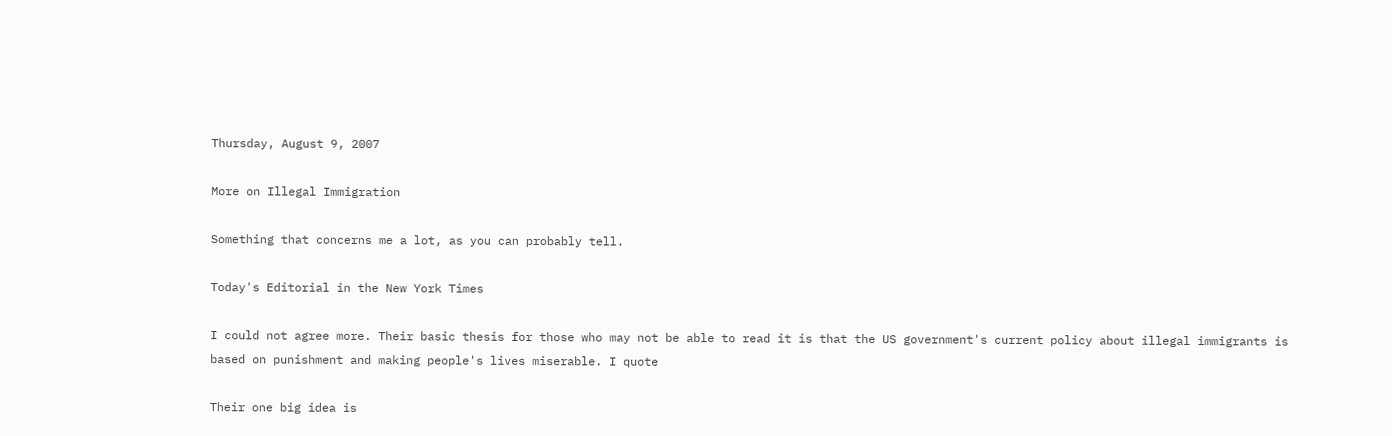Thursday, August 9, 2007

More on Illegal Immigration

Something that concerns me a lot, as you can probably tell.

Today's Editorial in the New York Times

I could not agree more. Their basic thesis for those who may not be able to read it is that the US government's current policy about illegal immigrants is based on punishment and making people's lives miserable. I quote

Their one big idea is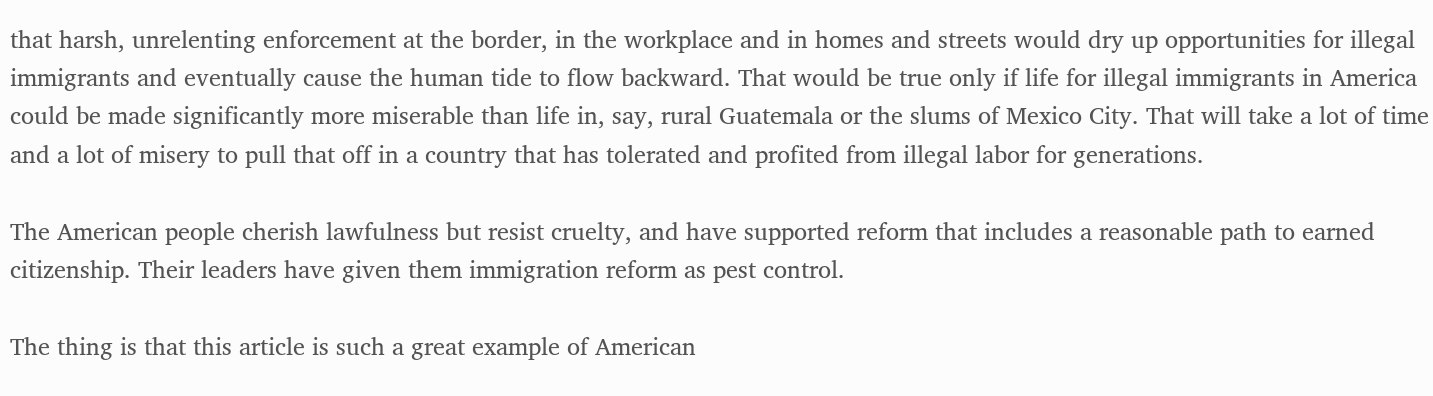that harsh, unrelenting enforcement at the border, in the workplace and in homes and streets would dry up opportunities for illegal immigrants and eventually cause the human tide to flow backward. That would be true only if life for illegal immigrants in America could be made significantly more miserable than life in, say, rural Guatemala or the slums of Mexico City. That will take a lot of time and a lot of misery to pull that off in a country that has tolerated and profited from illegal labor for generations.

The American people cherish lawfulness but resist cruelty, and have supported reform that includes a reasonable path to earned citizenship. Their leaders have given them immigration reform as pest control.

The thing is that this article is such a great example of American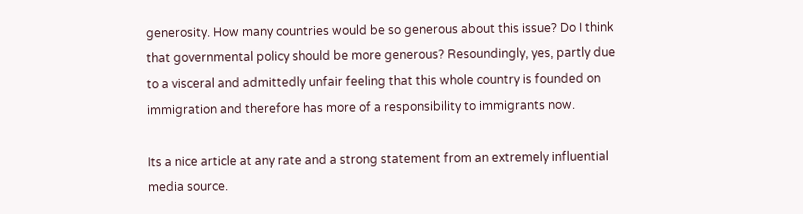generosity. How many countries would be so generous about this issue? Do I think that governmental policy should be more generous? Resoundingly, yes, partly due to a visceral and admittedly unfair feeling that this whole country is founded on immigration and therefore has more of a responsibility to immigrants now.

Its a nice article at any rate and a strong statement from an extremely influential media source.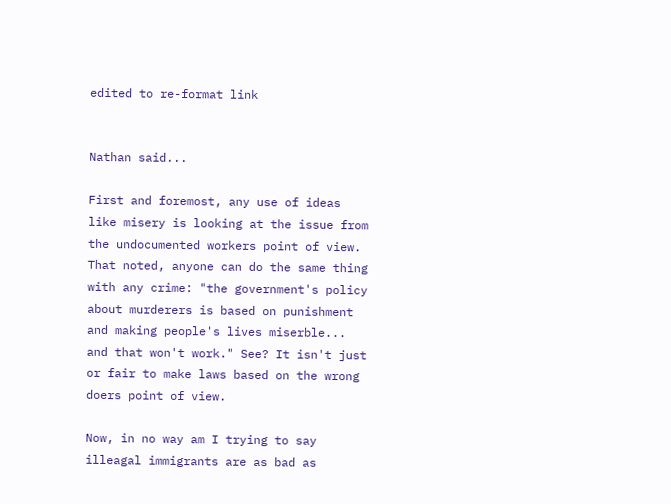edited to re-format link


Nathan said...

First and foremost, any use of ideas like misery is looking at the issue from the undocumented workers point of view. That noted, anyone can do the same thing with any crime: "the government's policy about murderers is based on punishment and making people's lives miserble... and that won't work." See? It isn't just or fair to make laws based on the wrong doers point of view.

Now, in no way am I trying to say illeagal immigrants are as bad as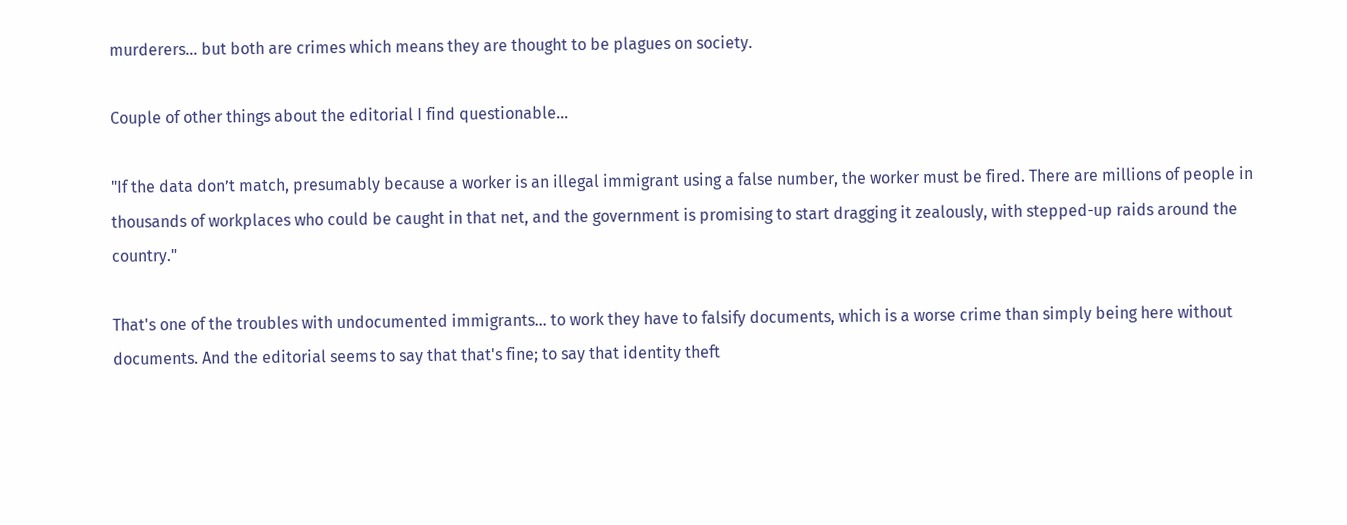murderers... but both are crimes which means they are thought to be plagues on society.

Couple of other things about the editorial I find questionable...

"If the data don’t match, presumably because a worker is an illegal immigrant using a false number, the worker must be fired. There are millions of people in thousands of workplaces who could be caught in that net, and the government is promising to start dragging it zealously, with stepped-up raids around the country."

That's one of the troubles with undocumented immigrants... to work they have to falsify documents, which is a worse crime than simply being here without documents. And the editorial seems to say that that's fine; to say that identity theft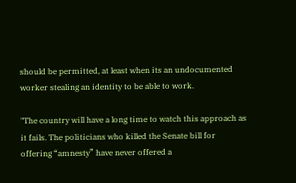should be permitted, at least when its an undocumented worker stealing an identity to be able to work.

"The country will have a long time to watch this approach as it fails. The politicians who killed the Senate bill for offering “amnesty” have never offered a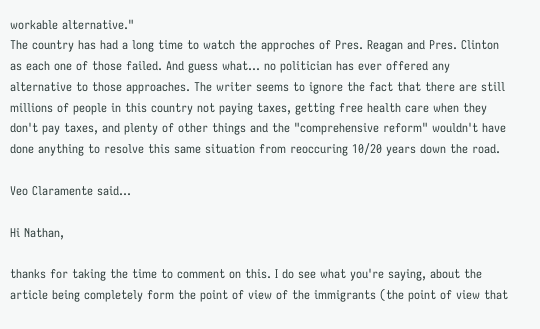workable alternative."
The country has had a long time to watch the approches of Pres. Reagan and Pres. Clinton as each one of those failed. And guess what... no politician has ever offered any alternative to those approaches. The writer seems to ignore the fact that there are still millions of people in this country not paying taxes, getting free health care when they don't pay taxes, and plenty of other things and the "comprehensive reform" wouldn't have done anything to resolve this same situation from reoccuring 10/20 years down the road.

Veo Claramente said...

Hi Nathan,

thanks for taking the time to comment on this. I do see what you're saying, about the article being completely form the point of view of the immigrants (the point of view that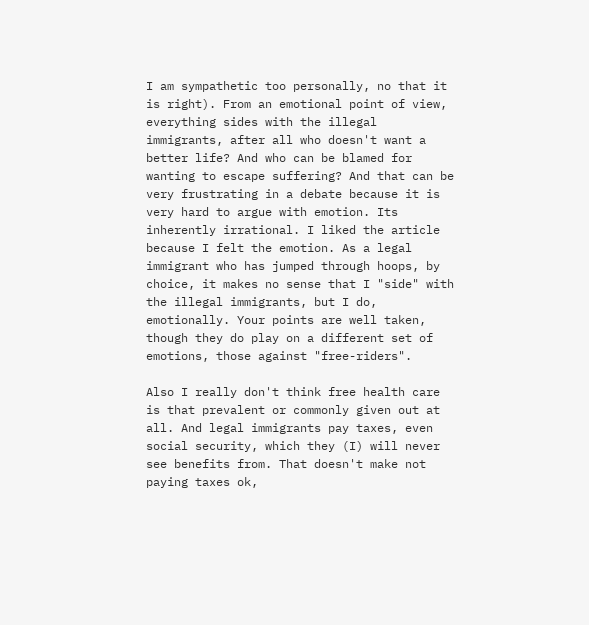I am sympathetic too personally, no that it is right). From an emotional point of view, everything sides with the illegal immigrants, after all who doesn't want a better life? And who can be blamed for wanting to escape suffering? And that can be very frustrating in a debate because it is very hard to argue with emotion. Its inherently irrational. I liked the article because I felt the emotion. As a legal immigrant who has jumped through hoops, by choice, it makes no sense that I "side" with the illegal immigrants, but I do, emotionally. Your points are well taken, though they do play on a different set of emotions, those against "free-riders".

Also I really don't think free health care is that prevalent or commonly given out at all. And legal immigrants pay taxes, even social security, which they (I) will never see benefits from. That doesn't make not paying taxes ok,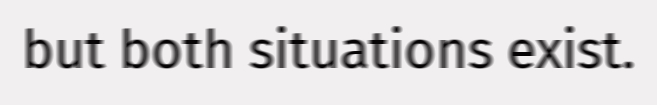but both situations exist.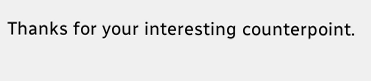Thanks for your interesting counterpoint.